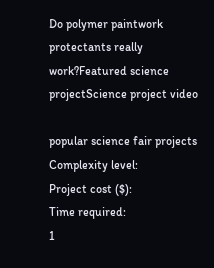Do polymer paintwork protectants really work?Featured science projectScience project video

popular science fair projects
Complexity level:
Project cost ($):
Time required:
1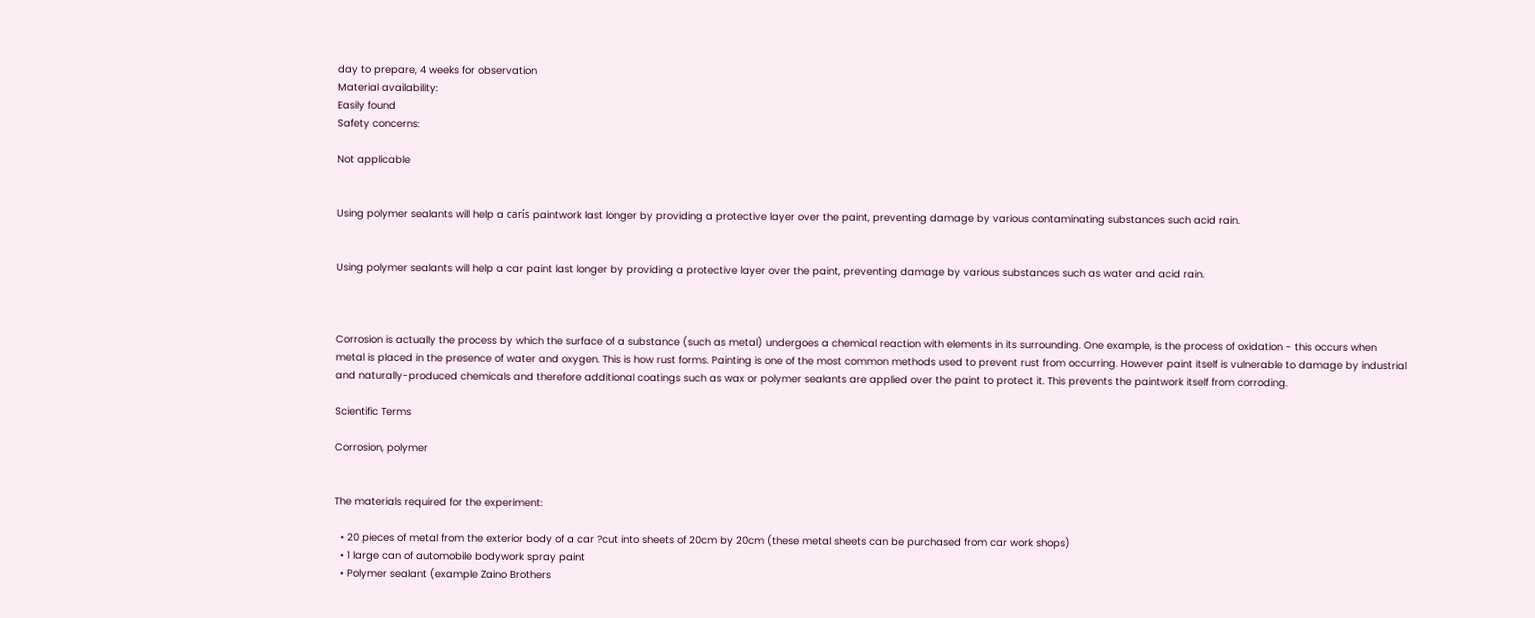day to prepare, 4 weeks for observation
Material availability:
Easily found
Safety concerns:

Not applicable


Using polymer sealants will help a carís paintwork last longer by providing a protective layer over the paint, preventing damage by various contaminating substances such acid rain.


Using polymer sealants will help a car paint last longer by providing a protective layer over the paint, preventing damage by various substances such as water and acid rain.



Corrosion is actually the process by which the surface of a substance (such as metal) undergoes a chemical reaction with elements in its surrounding. One example, is the process of oxidation - this occurs when metal is placed in the presence of water and oxygen. This is how rust forms. Painting is one of the most common methods used to prevent rust from occurring. However paint itself is vulnerable to damage by industrial and naturally-produced chemicals and therefore additional coatings such as wax or polymer sealants are applied over the paint to protect it. This prevents the paintwork itself from corroding.

Scientific Terms

Corrosion, polymer


The materials required for the experiment:

  • 20 pieces of metal from the exterior body of a car ?cut into sheets of 20cm by 20cm (these metal sheets can be purchased from car work shops)
  • 1 large can of automobile bodywork spray paint
  • Polymer sealant (example Zaino Brothers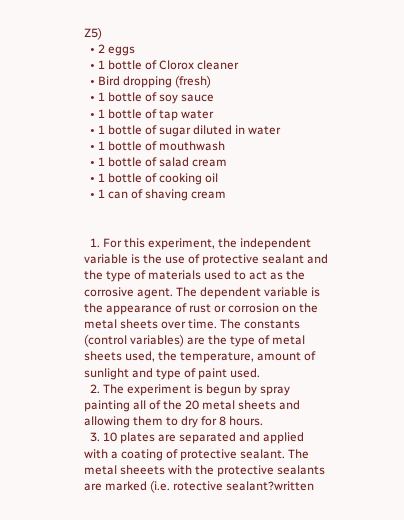Z5)
  • 2 eggs
  • 1 bottle of Clorox cleaner
  • Bird dropping (fresh)
  • 1 bottle of soy sauce
  • 1 bottle of tap water
  • 1 bottle of sugar diluted in water
  • 1 bottle of mouthwash
  • 1 bottle of salad cream
  • 1 bottle of cooking oil
  • 1 can of shaving cream


  1. For this experiment, the independent variable is the use of protective sealant and the type of materials used to act as the corrosive agent. The dependent variable is the appearance of rust or corrosion on the metal sheets over time. The constants (control variables) are the type of metal sheets used, the temperature, amount of sunlight and type of paint used.
  2. The experiment is begun by spray painting all of the 20 metal sheets and allowing them to dry for 8 hours.
  3. 10 plates are separated and applied with a coating of protective sealant. The metal sheeets with the protective sealants are marked (i.e. rotective sealant?written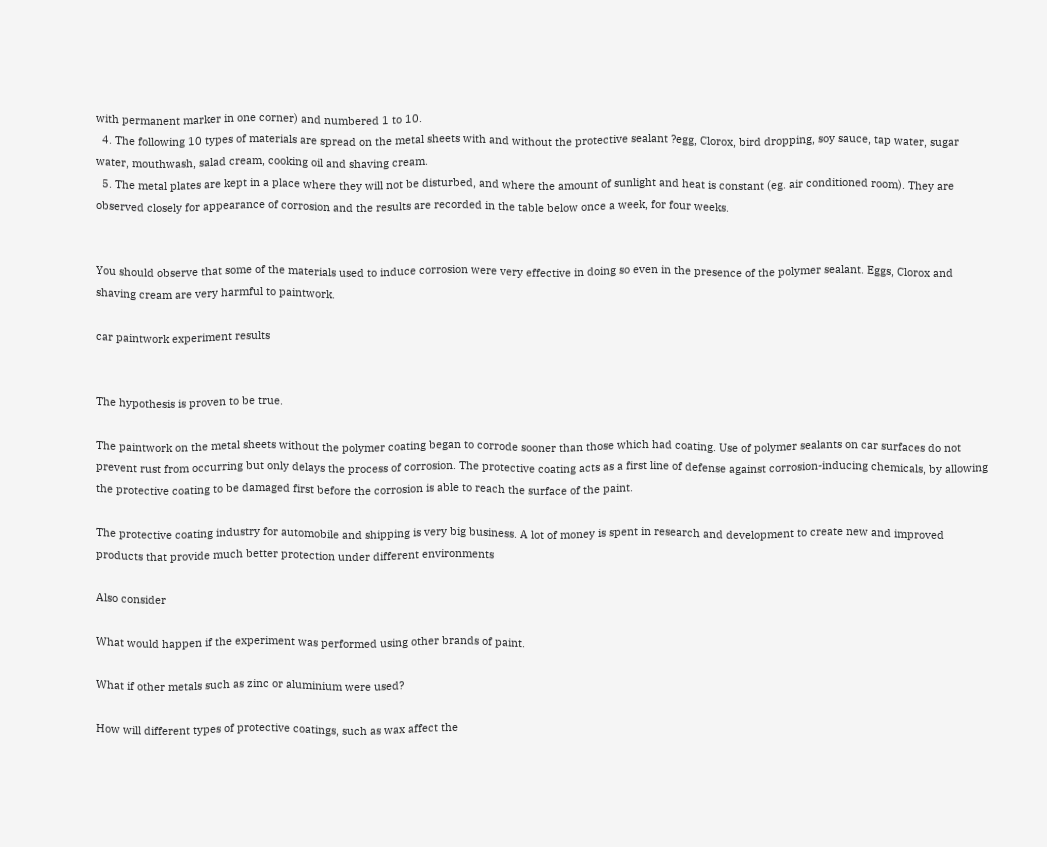with permanent marker in one corner) and numbered 1 to 10.
  4. The following 10 types of materials are spread on the metal sheets with and without the protective sealant ?egg, Clorox, bird dropping, soy sauce, tap water, sugar water, mouthwash, salad cream, cooking oil and shaving cream.
  5. The metal plates are kept in a place where they will not be disturbed, and where the amount of sunlight and heat is constant (eg. air conditioned room). They are observed closely for appearance of corrosion and the results are recorded in the table below once a week, for four weeks.


You should observe that some of the materials used to induce corrosion were very effective in doing so even in the presence of the polymer sealant. Eggs, Clorox and shaving cream are very harmful to paintwork.

car paintwork experiment results


The hypothesis is proven to be true.

The paintwork on the metal sheets without the polymer coating began to corrode sooner than those which had coating. Use of polymer sealants on car surfaces do not prevent rust from occurring but only delays the process of corrosion. The protective coating acts as a first line of defense against corrosion-inducing chemicals, by allowing the protective coating to be damaged first before the corrosion is able to reach the surface of the paint.

The protective coating industry for automobile and shipping is very big business. A lot of money is spent in research and development to create new and improved products that provide much better protection under different environments

Also consider

What would happen if the experiment was performed using other brands of paint.

What if other metals such as zinc or aluminium were used?

How will different types of protective coatings, such as wax affect the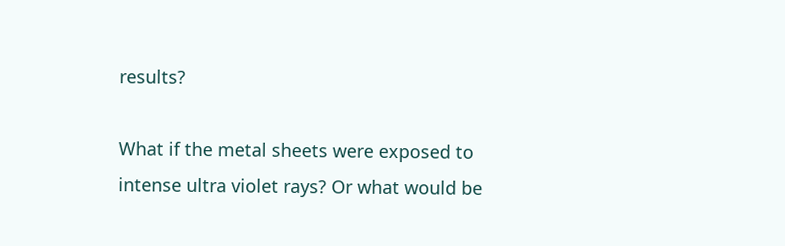results?

What if the metal sheets were exposed to intense ultra violet rays? Or what would be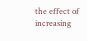the effect of increasing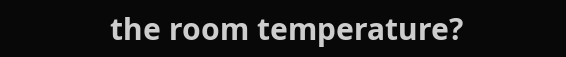the room temperature?